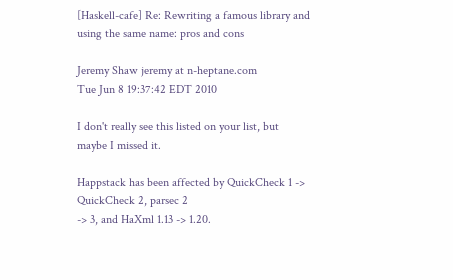[Haskell-cafe] Re: Rewriting a famous library and using the same name: pros and cons

Jeremy Shaw jeremy at n-heptane.com
Tue Jun 8 19:37:42 EDT 2010

I don't really see this listed on your list, but maybe I missed it.

Happstack has been affected by QuickCheck 1 -> QuickCheck 2, parsec 2
-> 3, and HaXml 1.13 -> 1.20.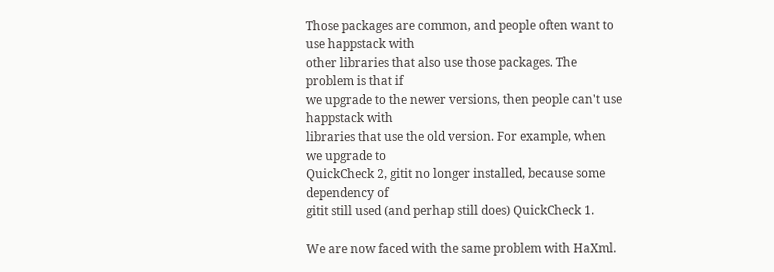Those packages are common, and people often want to use happstack with
other libraries that also use those packages. The problem is that if
we upgrade to the newer versions, then people can't use happstack with
libraries that use the old version. For example, when we upgrade to
QuickCheck 2, gitit no longer installed, because some dependency of
gitit still used (and perhap still does) QuickCheck 1.

We are now faced with the same problem with HaXml.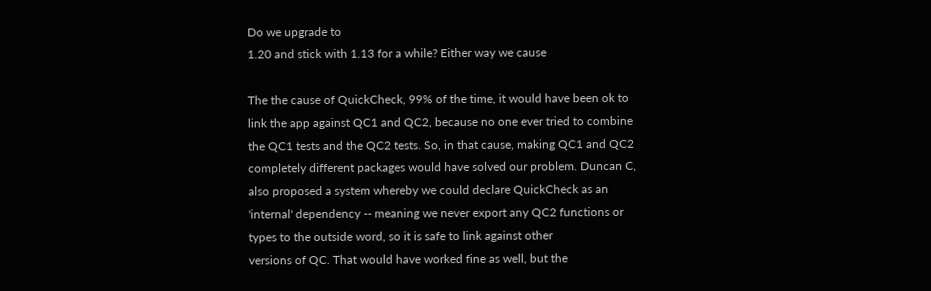Do we upgrade to
1.20 and stick with 1.13 for a while? Either way we cause

The the cause of QuickCheck, 99% of the time, it would have been ok to
link the app against QC1 and QC2, because no one ever tried to combine
the QC1 tests and the QC2 tests. So, in that cause, making QC1 and QC2
completely different packages would have solved our problem. Duncan C,
also proposed a system whereby we could declare QuickCheck as an
'internal' dependency -- meaning we never export any QC2 functions or
types to the outside word, so it is safe to link against other
versions of QC. That would have worked fine as well, but the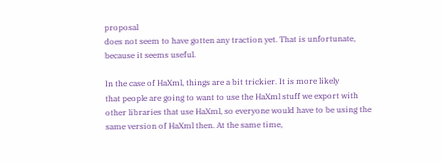proposal
does not seem to have gotten any traction yet. That is unfortunate,
because it seems useful.

In the case of HaXml, things are a bit trickier. It is more likely
that people are going to want to use the HaXml stuff we export with
other libraries that use HaXml, so everyone would have to be using the
same version of HaXml then. At the same time,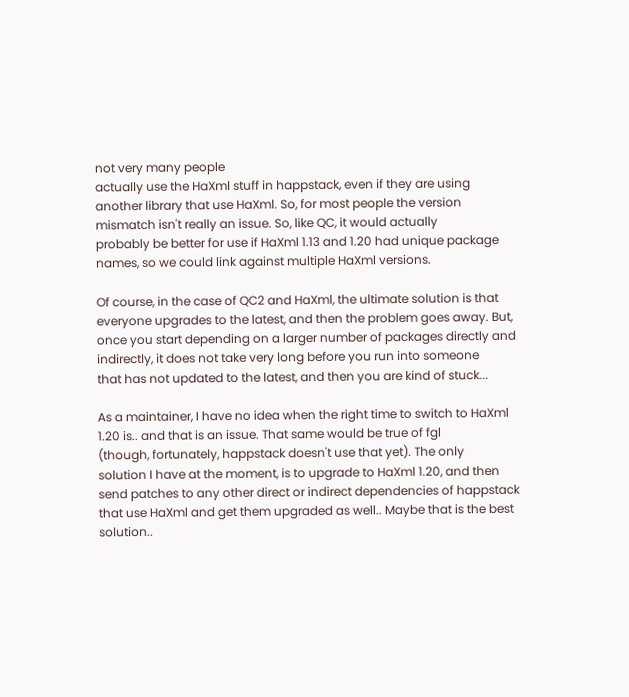not very many people
actually use the HaXml stuff in happstack, even if they are using
another library that use HaXml. So, for most people the version
mismatch isn't really an issue. So, like QC, it would actually
probably be better for use if HaXml 1.13 and 1.20 had unique package
names, so we could link against multiple HaXml versions.

Of course, in the case of QC2 and HaXml, the ultimate solution is that
everyone upgrades to the latest, and then the problem goes away. But,
once you start depending on a larger number of packages directly and
indirectly, it does not take very long before you run into someone
that has not updated to the latest, and then you are kind of stuck...

As a maintainer, I have no idea when the right time to switch to HaXml
1.20 is.. and that is an issue. That same would be true of fgl
(though, fortunately, happstack doesn't use that yet). The only
solution I have at the moment, is to upgrade to HaXml 1.20, and then
send patches to any other direct or indirect dependencies of happstack
that use HaXml and get them upgraded as well.. Maybe that is the best
solution..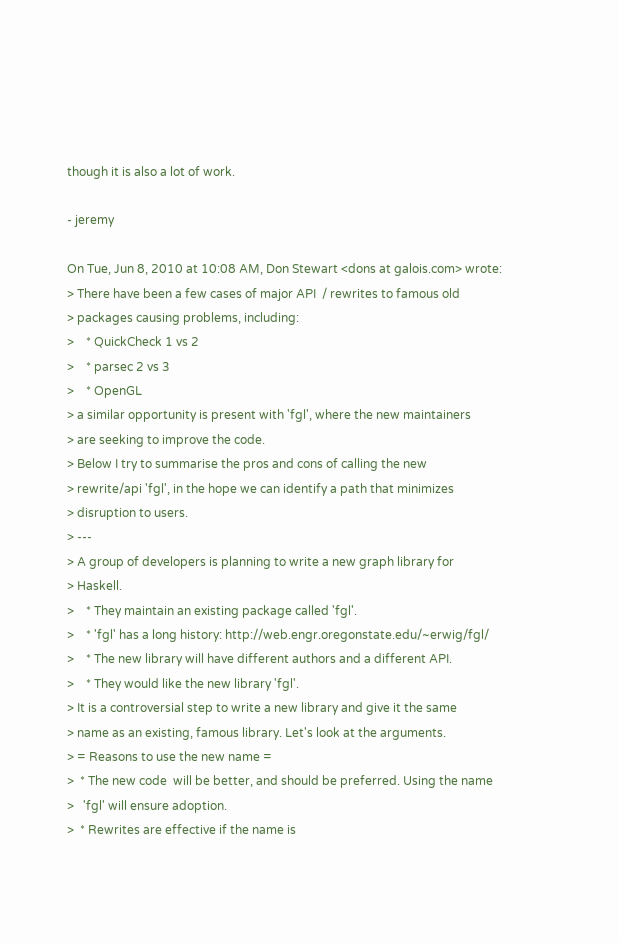though it is also a lot of work.

- jeremy

On Tue, Jun 8, 2010 at 10:08 AM, Don Stewart <dons at galois.com> wrote:
> There have been a few cases of major API  / rewrites to famous old
> packages causing problems, including:
>    * QuickCheck 1 vs 2
>    * parsec 2 vs 3
>    * OpenGL
> a similar opportunity is present with 'fgl', where the new maintainers
> are seeking to improve the code.
> Below I try to summarise the pros and cons of calling the new
> rewrite/api 'fgl', in the hope we can identify a path that minimizes
> disruption to users.
> ---
> A group of developers is planning to write a new graph library for
> Haskell.
>    * They maintain an existing package called 'fgl'.
>    * 'fgl' has a long history: http://web.engr.oregonstate.edu/~erwig/fgl/
>    * The new library will have different authors and a different API.
>    * They would like the new library 'fgl'.
> It is a controversial step to write a new library and give it the same
> name as an existing, famous library. Let's look at the arguments.
> = Reasons to use the new name =
>  * The new code  will be better, and should be preferred. Using the name
>   'fgl' will ensure adoption.
>  * Rewrites are effective if the name is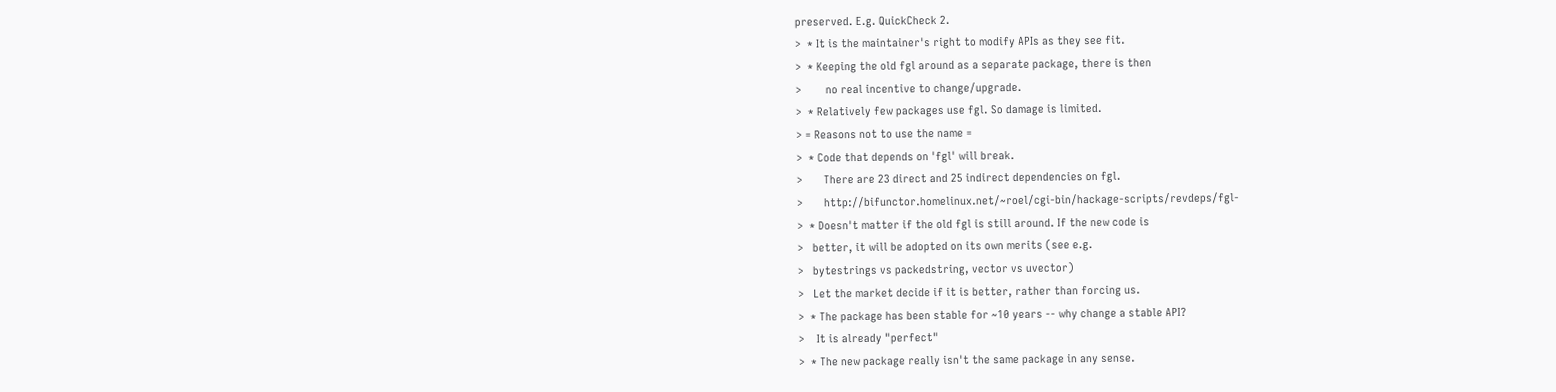preserved. E.g. QuickCheck 2.
>  * It is the maintainer's right to modify APIs as they see fit.
>  * Keeping the old fgl around as a separate package, there is then
>        no real incentive to change/upgrade.
>  * Relatively few packages use fgl. So damage is limited.
> = Reasons not to use the name =
>  * Code that depends on 'fgl' will break.
>       There are 23 direct and 25 indirect dependencies on fgl.
>       http://bifunctor.homelinux.net/~roel/cgi-bin/hackage-scripts/revdeps/fgl-
>  * Doesn't matter if the old fgl is still around. If the new code is
>   better, it will be adopted on its own merits (see e.g.
>   bytestrings vs packedstring, vector vs uvector)
>   Let the market decide if it is better, rather than forcing us.
>  * The package has been stable for ~10 years -- why change a stable API?
>    It is already "perfect"
>  * The new package really isn't the same package in any sense.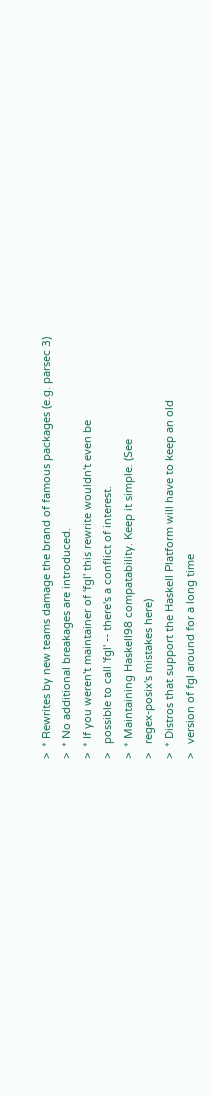>  * Rewrites by new teams damage the brand of famous packages (e.g. parsec 3)
>  * No additional breakages are introduced.
>  * If you weren't maintainer of 'fgl' this rewrite wouldn't even be
>   possible to call 'fgl' -- there's a conflict of interest.
>  * Maintaining Haskell98 compatability. Keep it simple. (See
>   regex-posix's mistakes here)
>  * Distros that support the Haskell Platform will have to keep an old
>   version of fgl around for a long time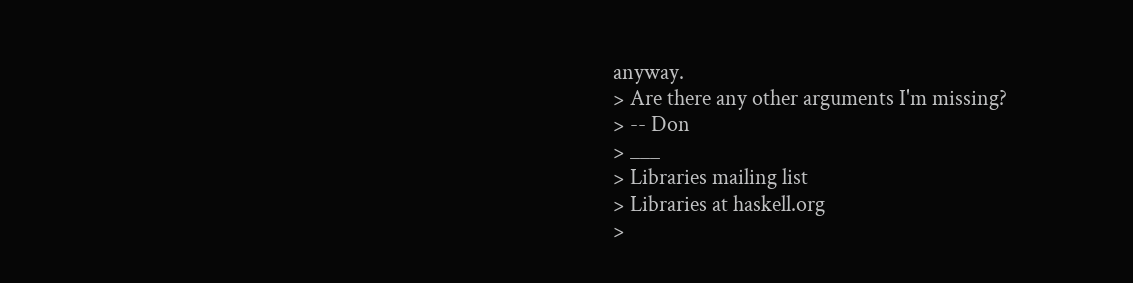anyway.
> Are there any other arguments I'm missing?
> -- Don
> ___
> Libraries mailing list
> Libraries at haskell.org
>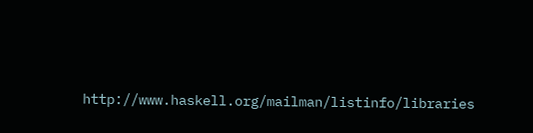http://www.haskell.org/mailman/listinfo/libraries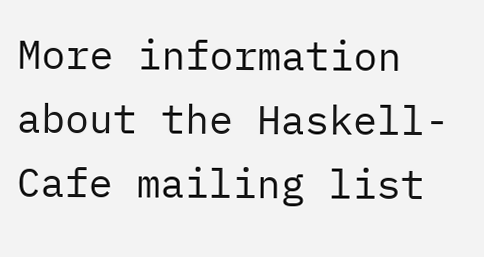More information about the Haskell-Cafe mailing list